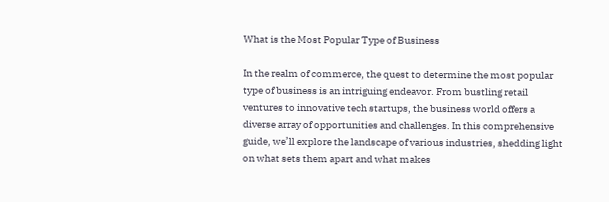What is the Most Popular Type of Business

In the realm of commerce, the quest to determine the most popular type of business is an intriguing endeavor. From bustling retail ventures to innovative tech startups, the business world offers a diverse array of opportunities and challenges. In this comprehensive guide, we’ll explore the landscape of various industries, shedding light on what sets them apart and what makes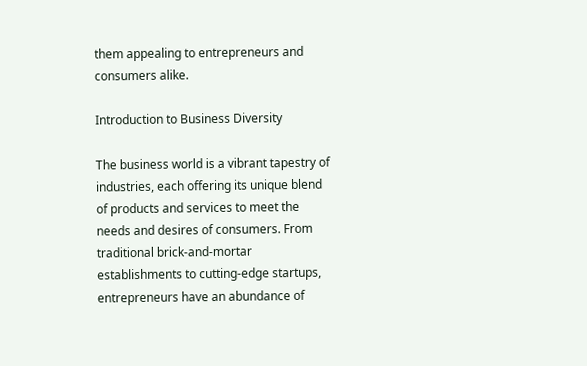them appealing to entrepreneurs and consumers alike.

Introduction to Business Diversity

The business world is a vibrant tapestry of industries, each offering its unique blend of products and services to meet the needs and desires of consumers. From traditional brick-and-mortar establishments to cutting-edge startups, entrepreneurs have an abundance of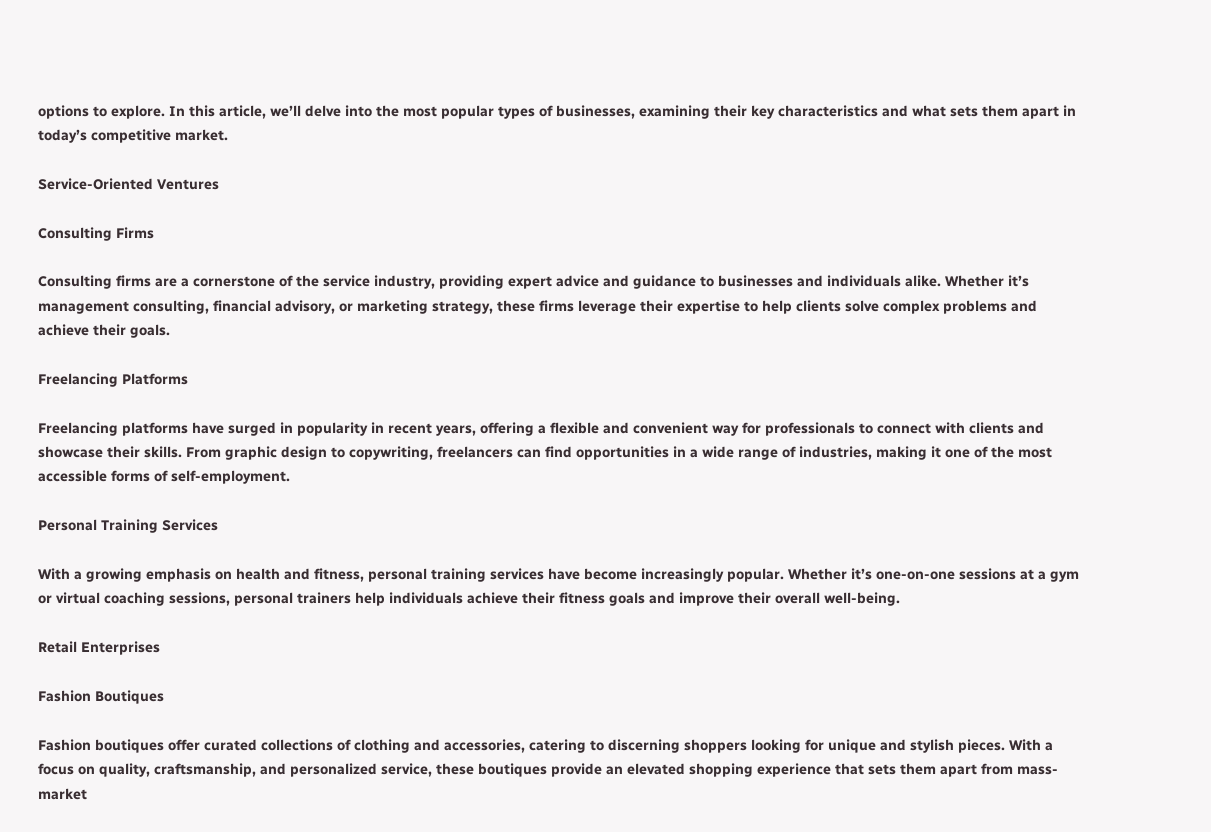options to explore. In this article, we’ll delve into the most popular types of businesses, examining their key characteristics and what sets them apart in today’s competitive market.

Service-Oriented Ventures

Consulting Firms

Consulting firms are a cornerstone of the service industry, providing expert advice and guidance to businesses and individuals alike. Whether it’s management consulting, financial advisory, or marketing strategy, these firms leverage their expertise to help clients solve complex problems and achieve their goals.

Freelancing Platforms

Freelancing platforms have surged in popularity in recent years, offering a flexible and convenient way for professionals to connect with clients and showcase their skills. From graphic design to copywriting, freelancers can find opportunities in a wide range of industries, making it one of the most accessible forms of self-employment.

Personal Training Services

With a growing emphasis on health and fitness, personal training services have become increasingly popular. Whether it’s one-on-one sessions at a gym or virtual coaching sessions, personal trainers help individuals achieve their fitness goals and improve their overall well-being.

Retail Enterprises

Fashion Boutiques

Fashion boutiques offer curated collections of clothing and accessories, catering to discerning shoppers looking for unique and stylish pieces. With a focus on quality, craftsmanship, and personalized service, these boutiques provide an elevated shopping experience that sets them apart from mass-market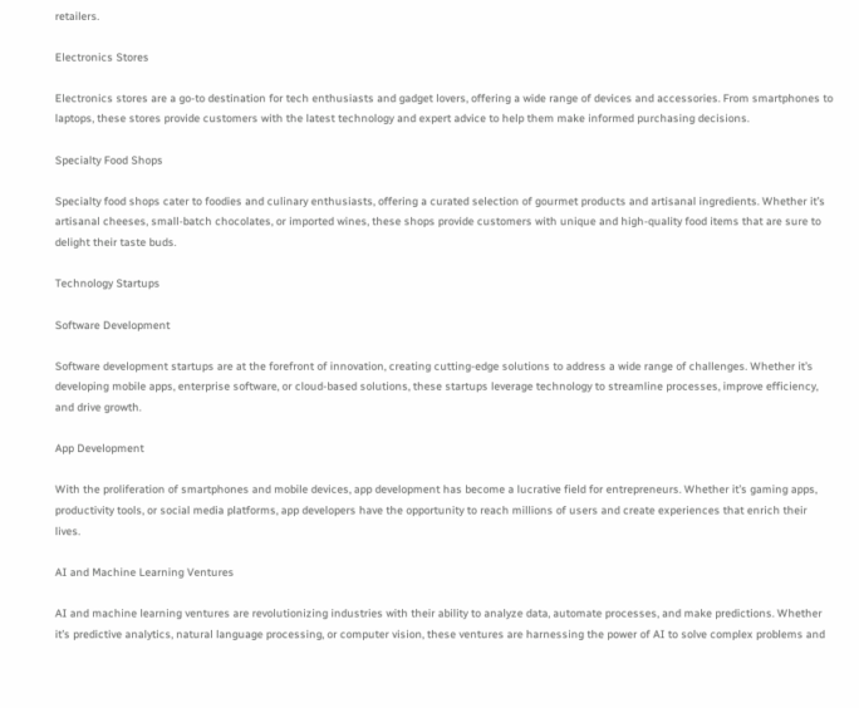retailers.

Electronics Stores

Electronics stores are a go-to destination for tech enthusiasts and gadget lovers, offering a wide range of devices and accessories. From smartphones to laptops, these stores provide customers with the latest technology and expert advice to help them make informed purchasing decisions.

Specialty Food Shops

Specialty food shops cater to foodies and culinary enthusiasts, offering a curated selection of gourmet products and artisanal ingredients. Whether it’s artisanal cheeses, small-batch chocolates, or imported wines, these shops provide customers with unique and high-quality food items that are sure to delight their taste buds.

Technology Startups

Software Development

Software development startups are at the forefront of innovation, creating cutting-edge solutions to address a wide range of challenges. Whether it’s developing mobile apps, enterprise software, or cloud-based solutions, these startups leverage technology to streamline processes, improve efficiency, and drive growth.

App Development

With the proliferation of smartphones and mobile devices, app development has become a lucrative field for entrepreneurs. Whether it’s gaming apps, productivity tools, or social media platforms, app developers have the opportunity to reach millions of users and create experiences that enrich their lives.

AI and Machine Learning Ventures

AI and machine learning ventures are revolutionizing industries with their ability to analyze data, automate processes, and make predictions. Whether it’s predictive analytics, natural language processing, or computer vision, these ventures are harnessing the power of AI to solve complex problems and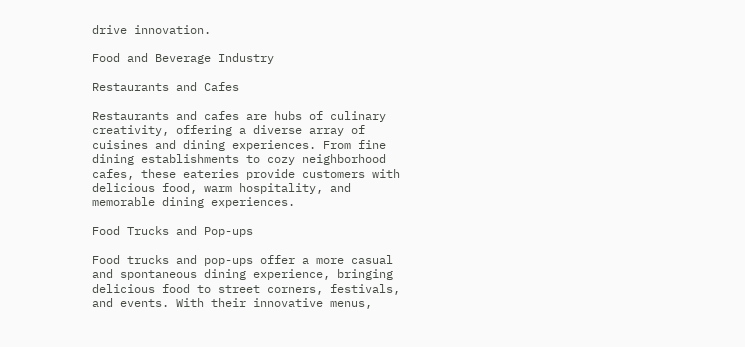drive innovation.

Food and Beverage Industry

Restaurants and Cafes

Restaurants and cafes are hubs of culinary creativity, offering a diverse array of cuisines and dining experiences. From fine dining establishments to cozy neighborhood cafes, these eateries provide customers with delicious food, warm hospitality, and memorable dining experiences.

Food Trucks and Pop-ups

Food trucks and pop-ups offer a more casual and spontaneous dining experience, bringing delicious food to street corners, festivals, and events. With their innovative menus,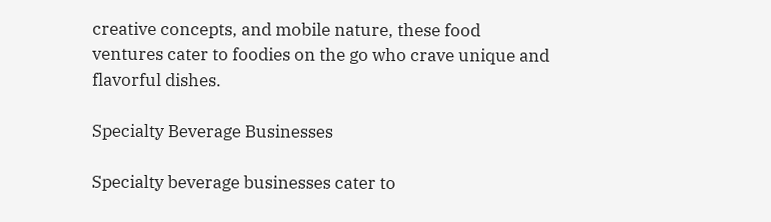creative concepts, and mobile nature, these food ventures cater to foodies on the go who crave unique and flavorful dishes.

Specialty Beverage Businesses

Specialty beverage businesses cater to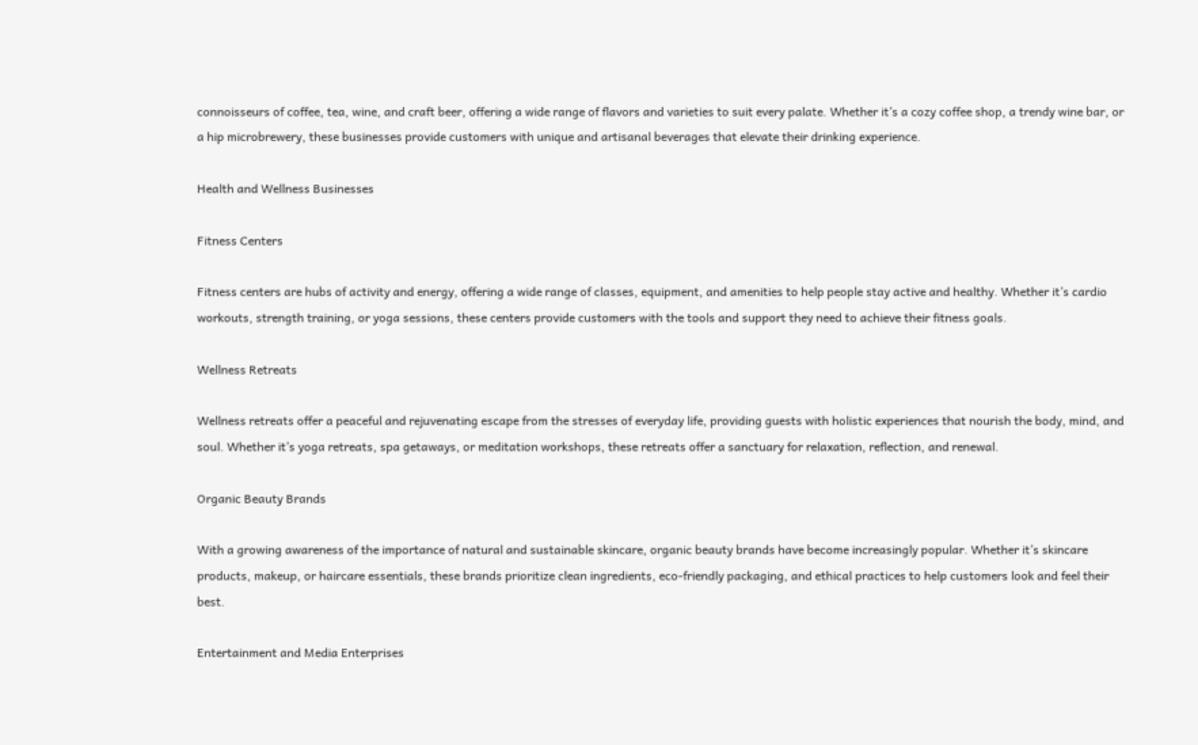connoisseurs of coffee, tea, wine, and craft beer, offering a wide range of flavors and varieties to suit every palate. Whether it’s a cozy coffee shop, a trendy wine bar, or a hip microbrewery, these businesses provide customers with unique and artisanal beverages that elevate their drinking experience.

Health and Wellness Businesses

Fitness Centers

Fitness centers are hubs of activity and energy, offering a wide range of classes, equipment, and amenities to help people stay active and healthy. Whether it’s cardio workouts, strength training, or yoga sessions, these centers provide customers with the tools and support they need to achieve their fitness goals.

Wellness Retreats

Wellness retreats offer a peaceful and rejuvenating escape from the stresses of everyday life, providing guests with holistic experiences that nourish the body, mind, and soul. Whether it’s yoga retreats, spa getaways, or meditation workshops, these retreats offer a sanctuary for relaxation, reflection, and renewal.

Organic Beauty Brands

With a growing awareness of the importance of natural and sustainable skincare, organic beauty brands have become increasingly popular. Whether it’s skincare products, makeup, or haircare essentials, these brands prioritize clean ingredients, eco-friendly packaging, and ethical practices to help customers look and feel their best.

Entertainment and Media Enterprises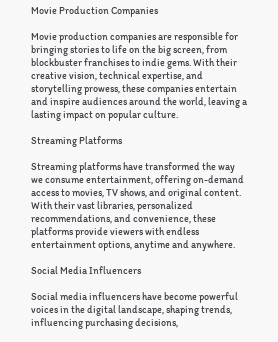Movie Production Companies

Movie production companies are responsible for bringing stories to life on the big screen, from blockbuster franchises to indie gems. With their creative vision, technical expertise, and storytelling prowess, these companies entertain and inspire audiences around the world, leaving a lasting impact on popular culture.

Streaming Platforms

Streaming platforms have transformed the way we consume entertainment, offering on-demand access to movies, TV shows, and original content. With their vast libraries, personalized recommendations, and convenience, these platforms provide viewers with endless entertainment options, anytime and anywhere.

Social Media Influencers

Social media influencers have become powerful voices in the digital landscape, shaping trends, influencing purchasing decisions,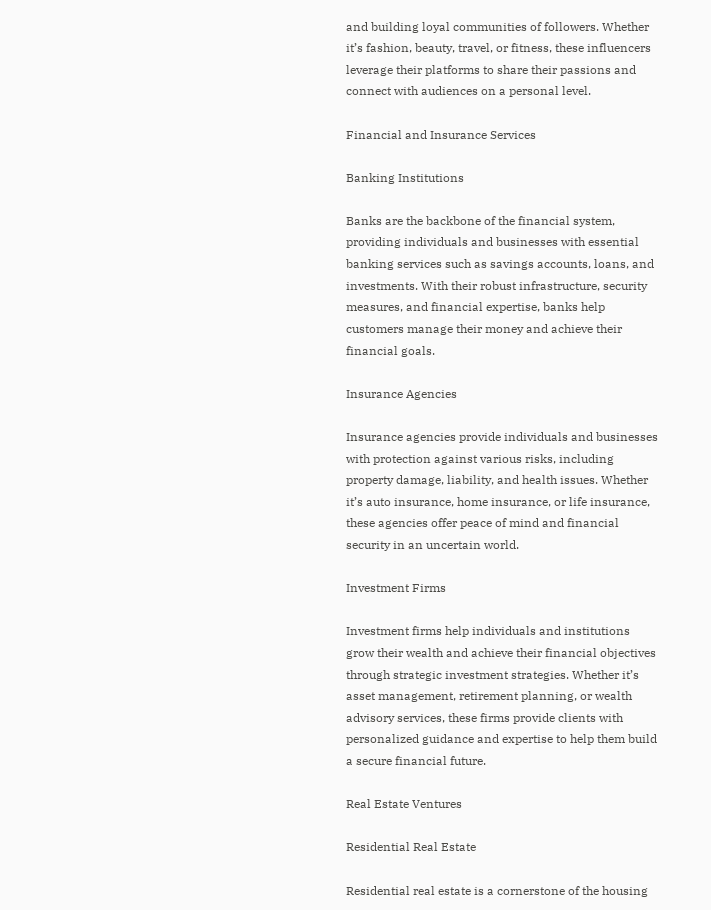and building loyal communities of followers. Whether it’s fashion, beauty, travel, or fitness, these influencers leverage their platforms to share their passions and connect with audiences on a personal level.

Financial and Insurance Services

Banking Institutions

Banks are the backbone of the financial system, providing individuals and businesses with essential banking services such as savings accounts, loans, and investments. With their robust infrastructure, security measures, and financial expertise, banks help customers manage their money and achieve their financial goals.

Insurance Agencies

Insurance agencies provide individuals and businesses with protection against various risks, including property damage, liability, and health issues. Whether it’s auto insurance, home insurance, or life insurance, these agencies offer peace of mind and financial security in an uncertain world.

Investment Firms

Investment firms help individuals and institutions grow their wealth and achieve their financial objectives through strategic investment strategies. Whether it’s asset management, retirement planning, or wealth advisory services, these firms provide clients with personalized guidance and expertise to help them build a secure financial future.

Real Estate Ventures

Residential Real Estate

Residential real estate is a cornerstone of the housing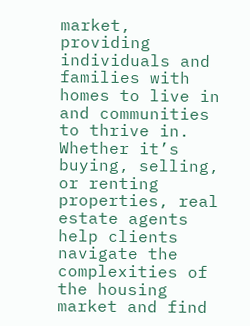market, providing individuals and families with homes to live in and communities to thrive in. Whether it’s buying, selling, or renting properties, real estate agents help clients navigate the complexities of the housing market and find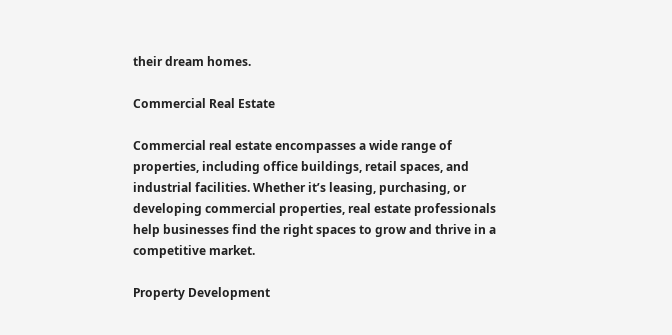their dream homes.

Commercial Real Estate

Commercial real estate encompasses a wide range of properties, including office buildings, retail spaces, and industrial facilities. Whether it’s leasing, purchasing, or developing commercial properties, real estate professionals help businesses find the right spaces to grow and thrive in a competitive market.

Property Development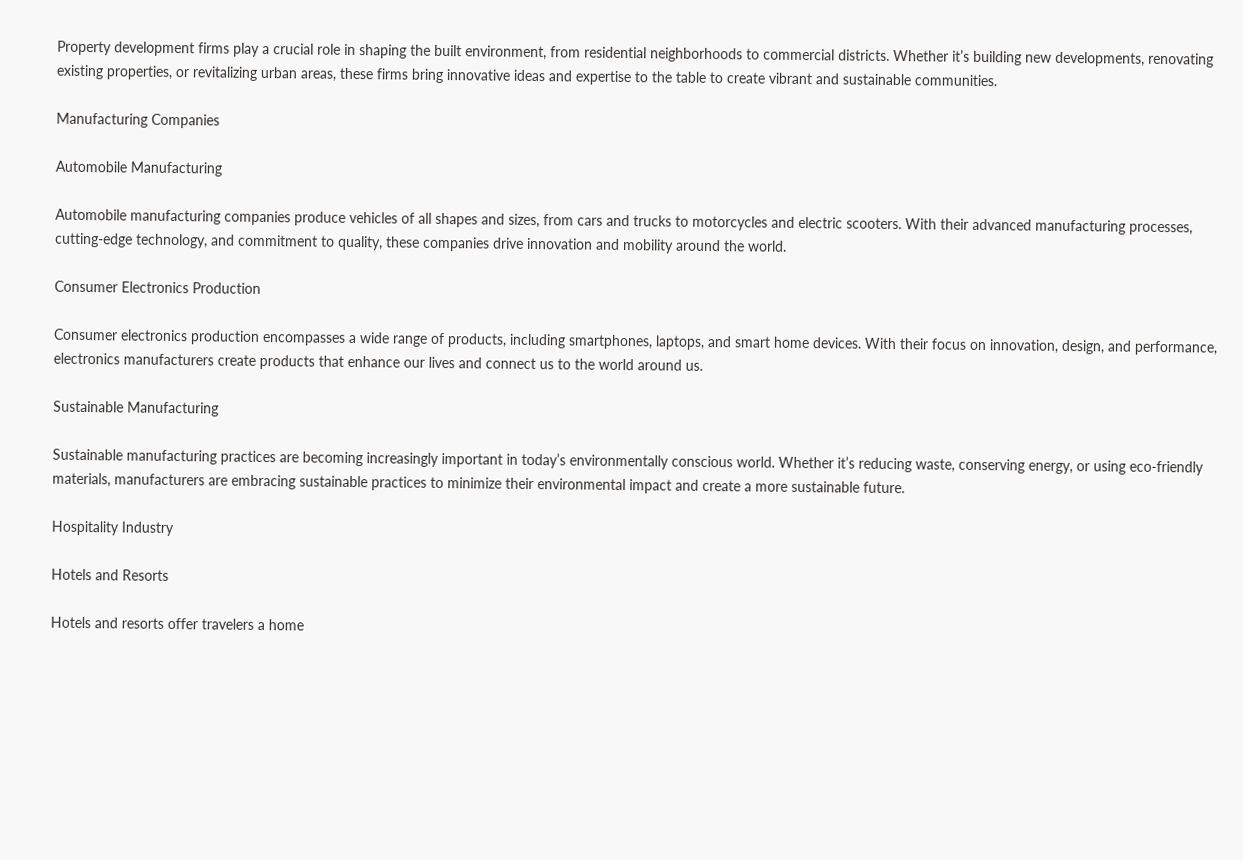Property development firms play a crucial role in shaping the built environment, from residential neighborhoods to commercial districts. Whether it’s building new developments, renovating existing properties, or revitalizing urban areas, these firms bring innovative ideas and expertise to the table to create vibrant and sustainable communities.

Manufacturing Companies

Automobile Manufacturing

Automobile manufacturing companies produce vehicles of all shapes and sizes, from cars and trucks to motorcycles and electric scooters. With their advanced manufacturing processes, cutting-edge technology, and commitment to quality, these companies drive innovation and mobility around the world.

Consumer Electronics Production

Consumer electronics production encompasses a wide range of products, including smartphones, laptops, and smart home devices. With their focus on innovation, design, and performance, electronics manufacturers create products that enhance our lives and connect us to the world around us.

Sustainable Manufacturing

Sustainable manufacturing practices are becoming increasingly important in today’s environmentally conscious world. Whether it’s reducing waste, conserving energy, or using eco-friendly materials, manufacturers are embracing sustainable practices to minimize their environmental impact and create a more sustainable future.

Hospitality Industry

Hotels and Resorts

Hotels and resorts offer travelers a home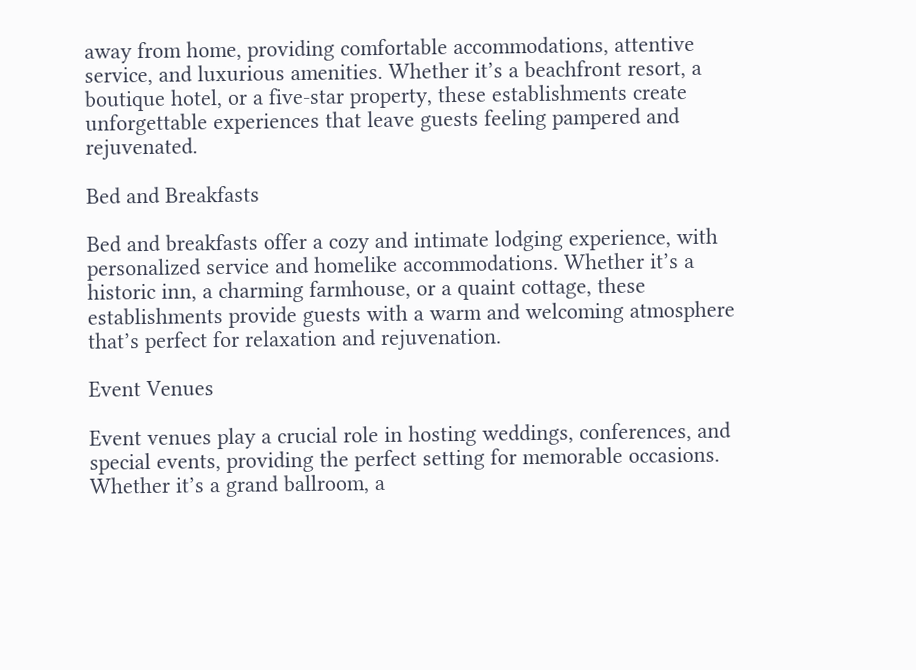away from home, providing comfortable accommodations, attentive service, and luxurious amenities. Whether it’s a beachfront resort, a boutique hotel, or a five-star property, these establishments create unforgettable experiences that leave guests feeling pampered and rejuvenated.

Bed and Breakfasts

Bed and breakfasts offer a cozy and intimate lodging experience, with personalized service and homelike accommodations. Whether it’s a historic inn, a charming farmhouse, or a quaint cottage, these establishments provide guests with a warm and welcoming atmosphere that’s perfect for relaxation and rejuvenation.

Event Venues

Event venues play a crucial role in hosting weddings, conferences, and special events, providing the perfect setting for memorable occasions. Whether it’s a grand ballroom, a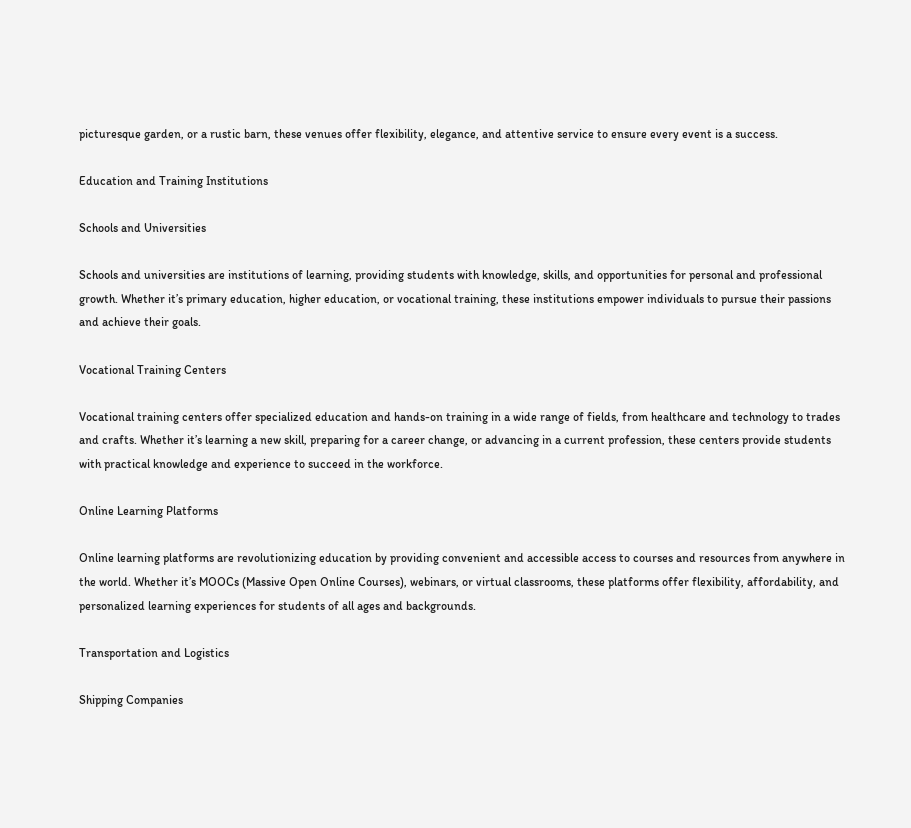picturesque garden, or a rustic barn, these venues offer flexibility, elegance, and attentive service to ensure every event is a success.

Education and Training Institutions

Schools and Universities

Schools and universities are institutions of learning, providing students with knowledge, skills, and opportunities for personal and professional growth. Whether it’s primary education, higher education, or vocational training, these institutions empower individuals to pursue their passions and achieve their goals.

Vocational Training Centers

Vocational training centers offer specialized education and hands-on training in a wide range of fields, from healthcare and technology to trades and crafts. Whether it’s learning a new skill, preparing for a career change, or advancing in a current profession, these centers provide students with practical knowledge and experience to succeed in the workforce.

Online Learning Platforms

Online learning platforms are revolutionizing education by providing convenient and accessible access to courses and resources from anywhere in the world. Whether it’s MOOCs (Massive Open Online Courses), webinars, or virtual classrooms, these platforms offer flexibility, affordability, and personalized learning experiences for students of all ages and backgrounds.

Transportation and Logistics

Shipping Companies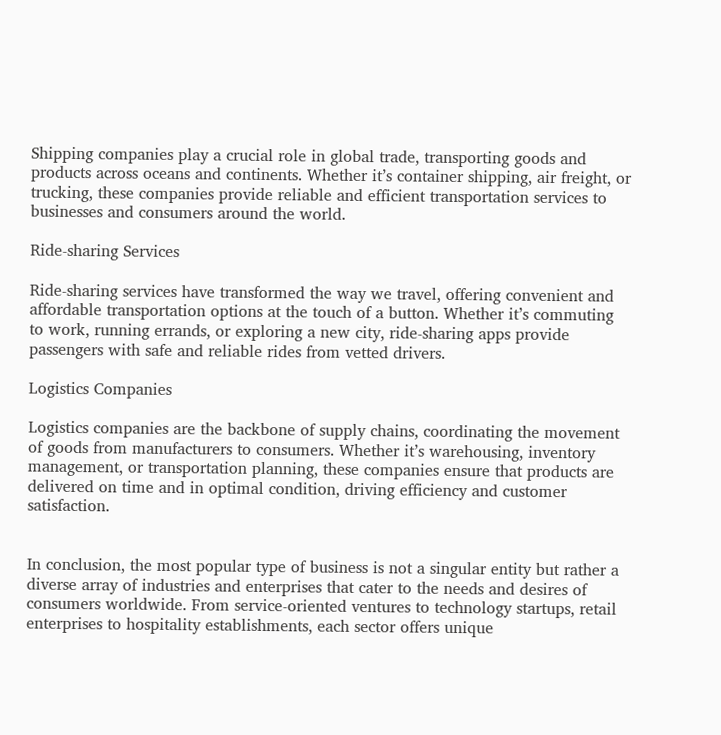Shipping companies play a crucial role in global trade, transporting goods and products across oceans and continents. Whether it’s container shipping, air freight, or trucking, these companies provide reliable and efficient transportation services to businesses and consumers around the world.

Ride-sharing Services

Ride-sharing services have transformed the way we travel, offering convenient and affordable transportation options at the touch of a button. Whether it’s commuting to work, running errands, or exploring a new city, ride-sharing apps provide passengers with safe and reliable rides from vetted drivers.

Logistics Companies

Logistics companies are the backbone of supply chains, coordinating the movement of goods from manufacturers to consumers. Whether it’s warehousing, inventory management, or transportation planning, these companies ensure that products are delivered on time and in optimal condition, driving efficiency and customer satisfaction.


In conclusion, the most popular type of business is not a singular entity but rather a diverse array of industries and enterprises that cater to the needs and desires of consumers worldwide. From service-oriented ventures to technology startups, retail enterprises to hospitality establishments, each sector offers unique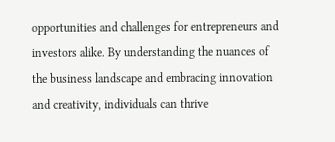opportunities and challenges for entrepreneurs and investors alike. By understanding the nuances of the business landscape and embracing innovation and creativity, individuals can thrive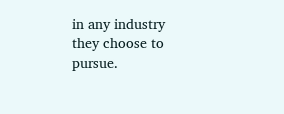in any industry they choose to pursue.